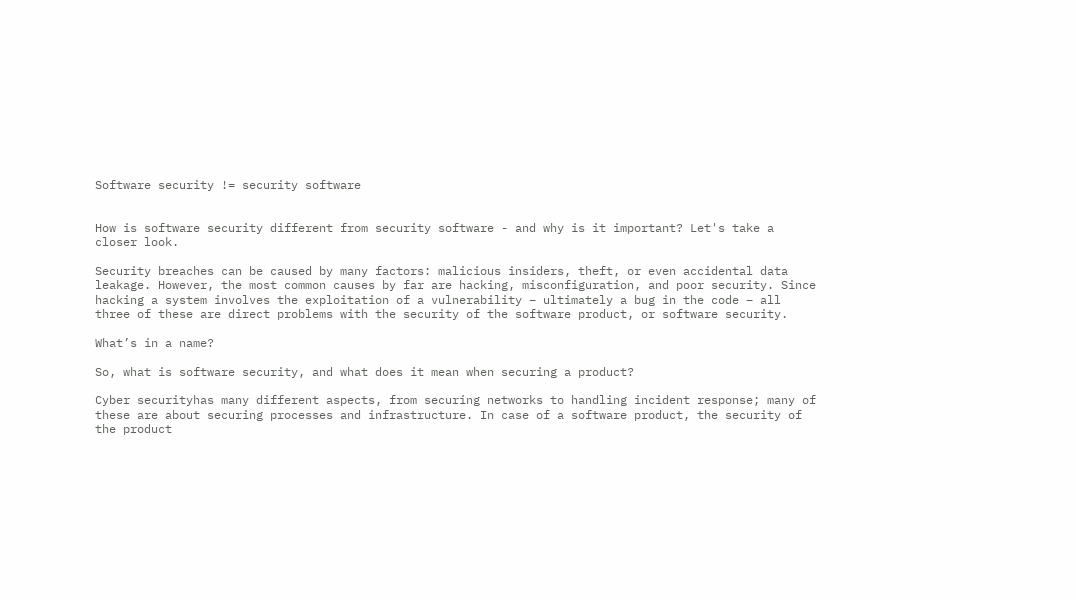Software security != security software


How is software security different from security software - and why is it important? Let's take a closer look.

Security breaches can be caused by many factors: malicious insiders, theft, or even accidental data leakage. However, the most common causes by far are hacking, misconfiguration, and poor security. Since hacking a system involves the exploitation of a vulnerability – ultimately a bug in the code – all three of these are direct problems with the security of the software product, or software security.

What’s in a name?

So, what is software security, and what does it mean when securing a product?

Cyber securityhas many different aspects, from securing networks to handling incident response; many of these are about securing processes and infrastructure. In case of a software product, the security of the product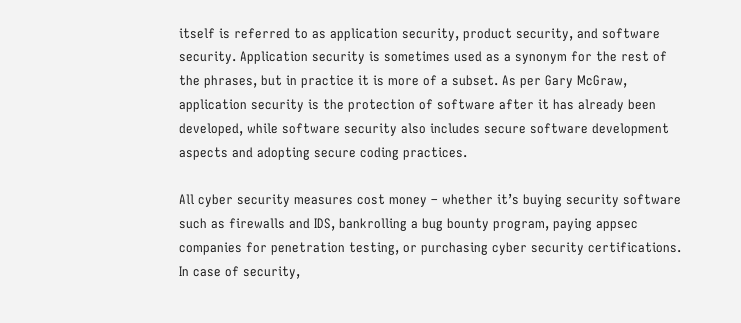itself is referred to as application security, product security, and software security. Application security is sometimes used as a synonym for the rest of the phrases, but in practice it is more of a subset. As per Gary McGraw, application security is the protection of software after it has already been developed, while software security also includes secure software development aspects and adopting secure coding practices.

All cyber security measures cost money – whether it’s buying security software such as firewalls and IDS, bankrolling a bug bounty program, paying appsec companies for penetration testing, or purchasing cyber security certifications. In case of security,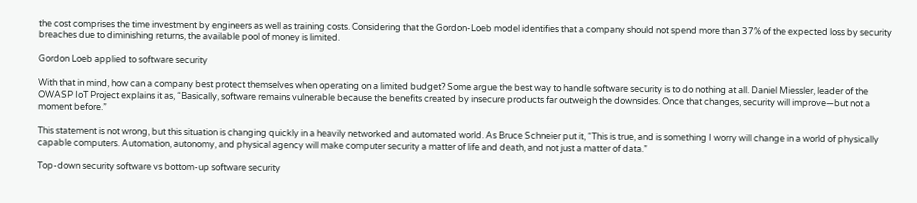the cost comprises the time investment by engineers as well as training costs. Considering that the Gordon-Loeb model identifies that a company should not spend more than 37% of the expected loss by security breaches due to diminishing returns, the available pool of money is limited.

Gordon Loeb applied to software security

With that in mind, how can a company best protect themselves when operating on a limited budget? Some argue the best way to handle software security is to do nothing at all. Daniel Miessler, leader of the OWASP IoT Project explains it as, “Basically, software remains vulnerable because the benefits created by insecure products far outweigh the downsides. Once that changes, security will improve—but not a moment before.”

This statement is not wrong, but this situation is changing quickly in a heavily networked and automated world. As Bruce Schneier put it, “This is true, and is something I worry will change in a world of physically capable computers. Automation, autonomy, and physical agency will make computer security a matter of life and death, and not just a matter of data.”

Top-down security software vs bottom-up software security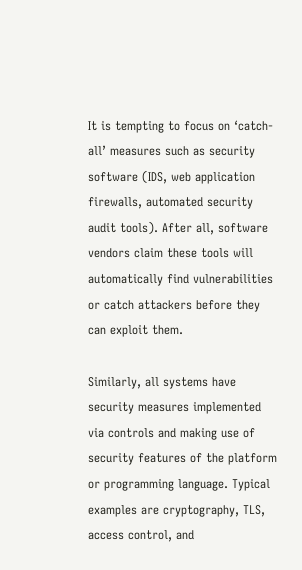It is tempting to focus on ‘catch-all’ measures such as security software (IDS, web application firewalls, automated security audit tools). After all, software vendors claim these tools will automatically find vulnerabilities or catch attackers before they can exploit them.

Similarly, all systems have security measures implemented via controls and making use of security features of the platform or programming language. Typical examples are cryptography, TLS, access control, and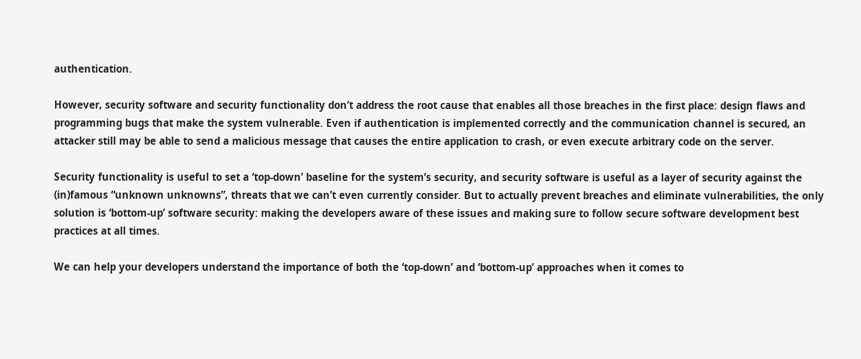authentication.

However, security software and security functionality don’t address the root cause that enables all those breaches in the first place: design flaws and programming bugs that make the system vulnerable. Even if authentication is implemented correctly and the communication channel is secured, an attacker still may be able to send a malicious message that causes the entire application to crash, or even execute arbitrary code on the server.

Security functionality is useful to set a ‘top-down’ baseline for the system’s security, and security software is useful as a layer of security against the (in)famous “unknown unknowns”, threats that we can’t even currently consider. But to actually prevent breaches and eliminate vulnerabilities, the only solution is ‘bottom-up’ software security: making the developers aware of these issues and making sure to follow secure software development best practices at all times.

We can help your developers understand the importance of both the ‘top-down’ and ‘bottom-up’ approaches when it comes to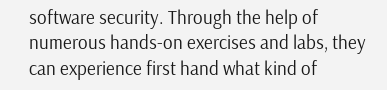software security. Through the help of numerous hands-on exercises and labs, they can experience first hand what kind of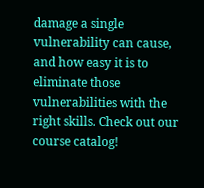damage a single vulnerability can cause, and how easy it is to eliminate those vulnerabilities with the right skills. Check out our course catalog!